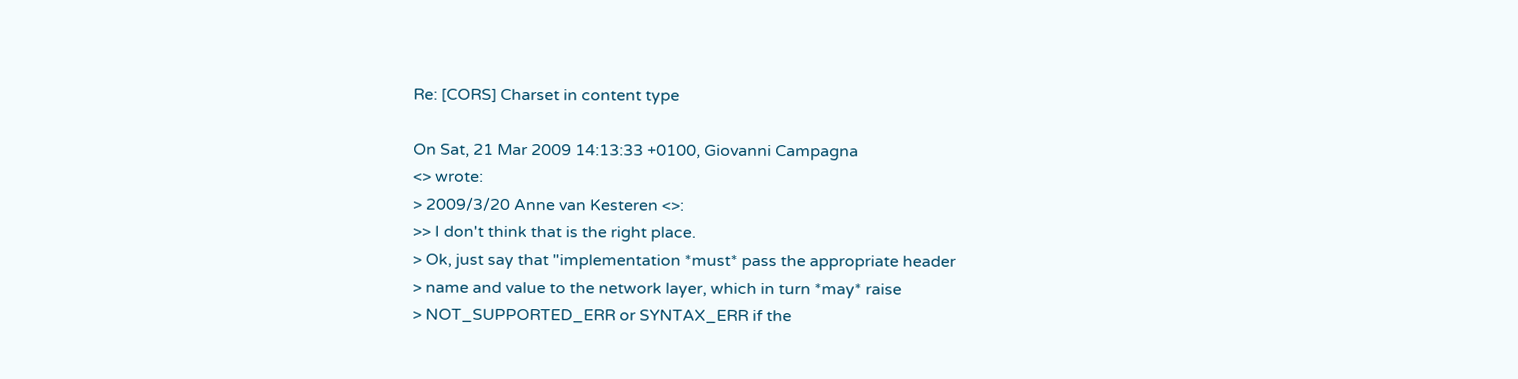Re: [CORS] Charset in content type

On Sat, 21 Mar 2009 14:13:33 +0100, Giovanni Campagna
<> wrote:
> 2009/3/20 Anne van Kesteren <>:
>> I don't think that is the right place.
> Ok, just say that "implementation *must* pass the appropriate header
> name and value to the network layer, which in turn *may* raise
> NOT_SUPPORTED_ERR or SYNTAX_ERR if the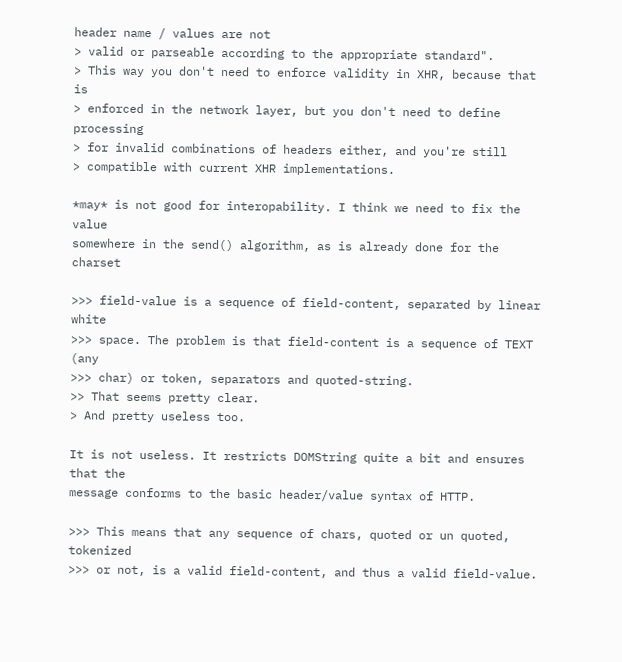header name / values are not
> valid or parseable according to the appropriate standard".
> This way you don't need to enforce validity in XHR, because that is
> enforced in the network layer, but you don't need to define processing
> for invalid combinations of headers either, and you're still
> compatible with current XHR implementations.

*may* is not good for interopability. I think we need to fix the value
somewhere in the send() algorithm, as is already done for the charset

>>> field-value is a sequence of field-content, separated by linear white
>>> space. The problem is that field-content is a sequence of TEXT (any
>>> char) or token, separators and quoted-string.
>> That seems pretty clear.
> And pretty useless too.

It is not useless. It restricts DOMString quite a bit and ensures that the
message conforms to the basic header/value syntax of HTTP.

>>> This means that any sequence of chars, quoted or un quoted, tokenized
>>> or not, is a valid field-content, and thus a valid field-value.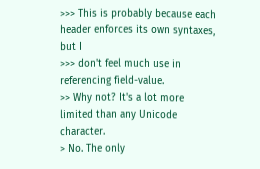>>> This is probably because each header enforces its own syntaxes, but I
>>> don't feel much use in referencing field-value.
>> Why not? It's a lot more limited than any Unicode character.
> No. The only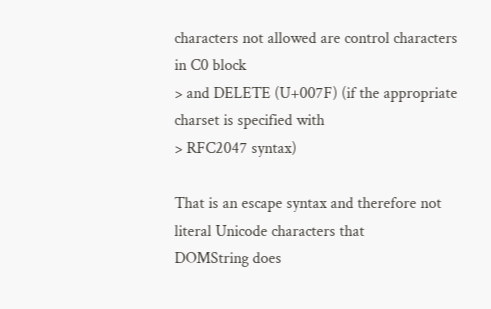characters not allowed are control characters in C0 block
> and DELETE (U+007F) (if the appropriate charset is specified with
> RFC2047 syntax)

That is an escape syntax and therefore not literal Unicode characters that
DOMString does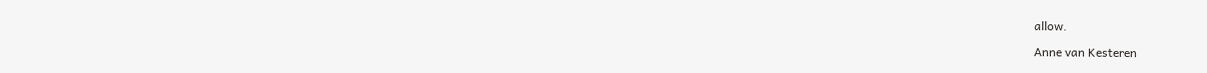allow.

Anne van Kesteren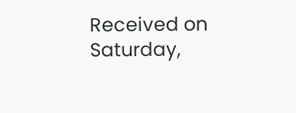Received on Saturday,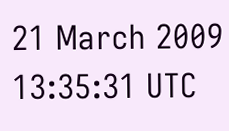21 March 2009 13:35:31 UTC